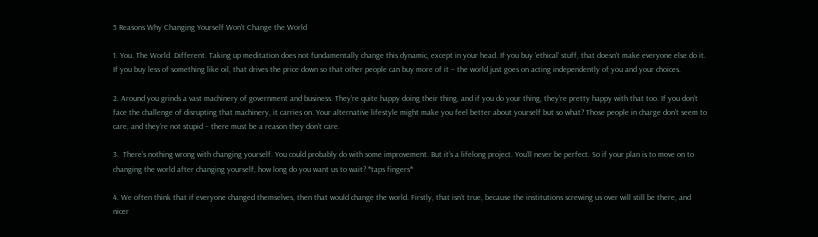5 Reasons Why Changing Yourself Won’t Change the World

1. You. The World. Different. Taking up meditation does not fundamentally change this dynamic, except in your head. If you buy ‘ethical’ stuff, that doesn’t make everyone else do it. If you buy less of something like oil, that drives the price down so that other people can buy more of it – the world just goes on acting independently of you and your choices.

2. Around you grinds a vast machinery of government and business. They’re quite happy doing their thing, and if you do your thing, they’re pretty happy with that too. If you don’t face the challenge of disrupting that machinery, it carries on. Your alternative lifestyle might make you feel better about yourself but so what? Those people in charge don’t seem to care, and they’re not stupid – there must be a reason they don’t care.

3.  There’s nothing wrong with changing yourself. You could probably do with some improvement. But it’s a lifelong project. You’ll never be perfect. So if your plan is to move on to changing the world after changing yourself, how long do you want us to wait? *taps fingers*

4. We often think that if everyone changed themselves, then that would change the world. Firstly, that isn’t true, because the institutions screwing us over will still be there, and nicer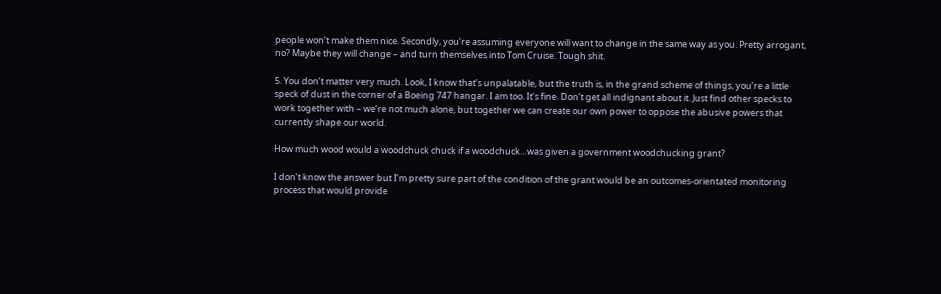people won’t make them nice. Secondly, you’re assuming everyone will want to change in the same way as you. Pretty arrogant, no? Maybe they will change – and turn themselves into Tom Cruise. Tough shit.

5. You don’t matter very much. Look, I know that’s unpalatable, but the truth is, in the grand scheme of things, you’re a little speck of dust in the corner of a Boeing 747 hangar. I am too. It’s fine. Don’t get all indignant about it. Just find other specks to work together with – we’re not much alone, but together we can create our own power to oppose the abusive powers that currently shape our world.

How much wood would a woodchuck chuck if a woodchuck…was given a government woodchucking grant?

I don’t know the answer but I’m pretty sure part of the condition of the grant would be an outcomes-orientated monitoring process that would provide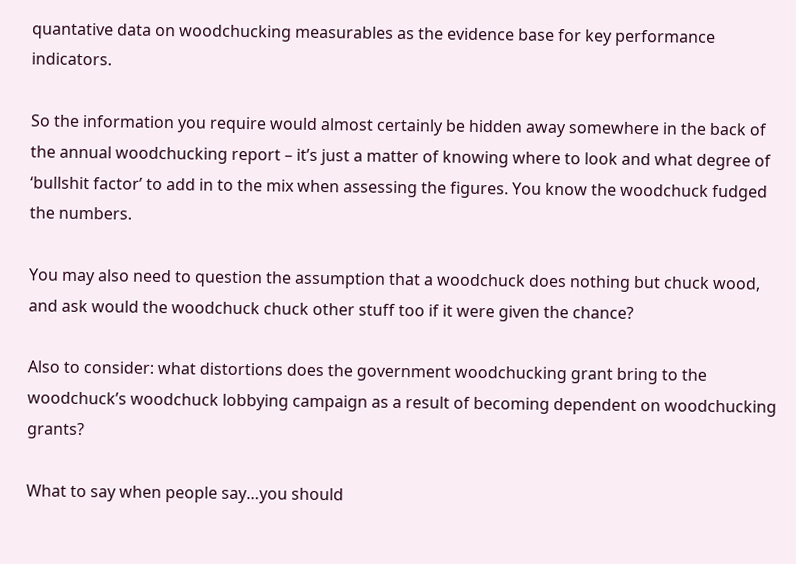quantative data on woodchucking measurables as the evidence base for key performance indicators.

So the information you require would almost certainly be hidden away somewhere in the back of the annual woodchucking report – it’s just a matter of knowing where to look and what degree of ‘bullshit factor’ to add in to the mix when assessing the figures. You know the woodchuck fudged the numbers.

You may also need to question the assumption that a woodchuck does nothing but chuck wood, and ask would the woodchuck chuck other stuff too if it were given the chance?

Also to consider: what distortions does the government woodchucking grant bring to the woodchuck’s woodchuck lobbying campaign as a result of becoming dependent on woodchucking grants?

What to say when people say…you should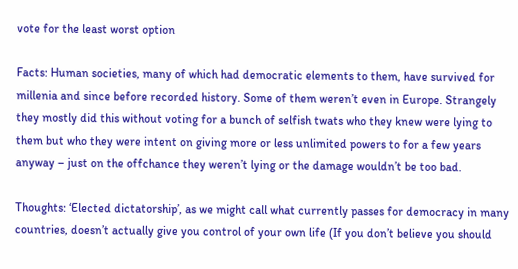vote for the least worst option

Facts: Human societies, many of which had democratic elements to them, have survived for millenia and since before recorded history. Some of them weren’t even in Europe. Strangely they mostly did this without voting for a bunch of selfish twats who they knew were lying to them but who they were intent on giving more or less unlimited powers to for a few years anyway – just on the offchance they weren’t lying or the damage wouldn’t be too bad.

Thoughts: ‘Elected dictatorship’, as we might call what currently passes for democracy in many countries, doesn’t actually give you control of your own life (If you don’t believe you should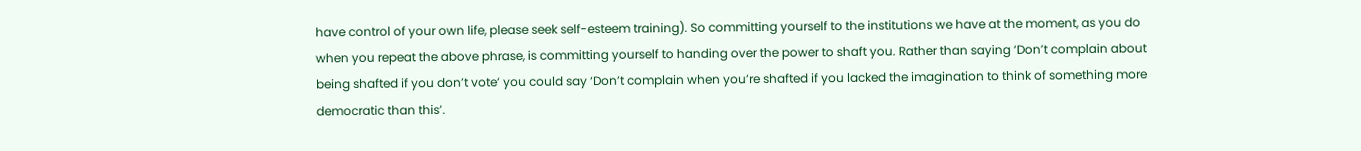have control of your own life, please seek self-esteem training). So committing yourself to the institutions we have at the moment, as you do when you repeat the above phrase, is committing yourself to handing over the power to shaft you. Rather than saying ‘Don’t complain about being shafted if you don’t vote’ you could say ‘Don’t complain when you’re shafted if you lacked the imagination to think of something more democratic than this’.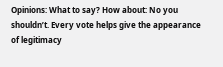Opinions: What to say? How about: No you shouldn’t. Every vote helps give the appearance of legitimacy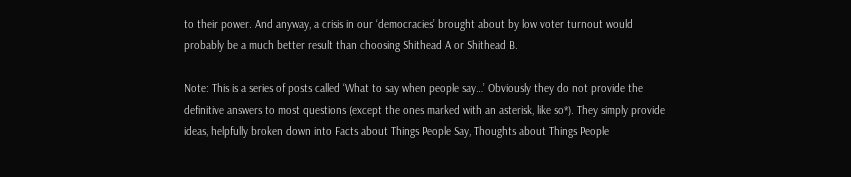to their power. And anyway, a crisis in our ‘democracies’ brought about by low voter turnout would probably be a much better result than choosing Shithead A or Shithead B.

Note: This is a series of posts called ‘What to say when people say…’ Obviously they do not provide the definitive answers to most questions (except the ones marked with an asterisk, like so*). They simply provide ideas, helpfully broken down into Facts about Things People Say, Thoughts about Things People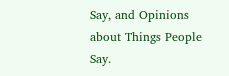Say, and Opinions about Things People Say.